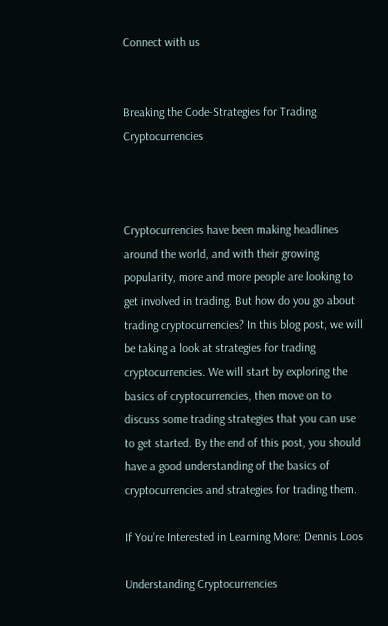Connect with us


Breaking the Code-Strategies for Trading Cryptocurrencies



Cryptocurrencies have been making headlines around the world, and with their growing popularity, more and more people are looking to get involved in trading. But how do you go about trading cryptocurrencies? In this blog post, we will be taking a look at strategies for trading cryptocurrencies. We will start by exploring the basics of cryptocurrencies, then move on to discuss some trading strategies that you can use to get started. By the end of this post, you should have a good understanding of the basics of cryptocurrencies and strategies for trading them.

If You’re Interested in Learning More: Dennis Loos

Understanding Cryptocurrencies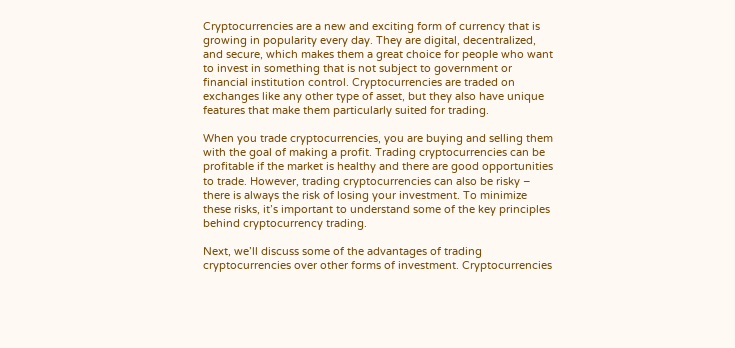Cryptocurrencies are a new and exciting form of currency that is growing in popularity every day. They are digital, decentralized, and secure, which makes them a great choice for people who want to invest in something that is not subject to government or financial institution control. Cryptocurrencies are traded on exchanges like any other type of asset, but they also have unique features that make them particularly suited for trading.

When you trade cryptocurrencies, you are buying and selling them with the goal of making a profit. Trading cryptocurrencies can be profitable if the market is healthy and there are good opportunities to trade. However, trading cryptocurrencies can also be risky – there is always the risk of losing your investment. To minimize these risks, it’s important to understand some of the key principles behind cryptocurrency trading.

Next, we’ll discuss some of the advantages of trading cryptocurrencies over other forms of investment. Cryptocurrencies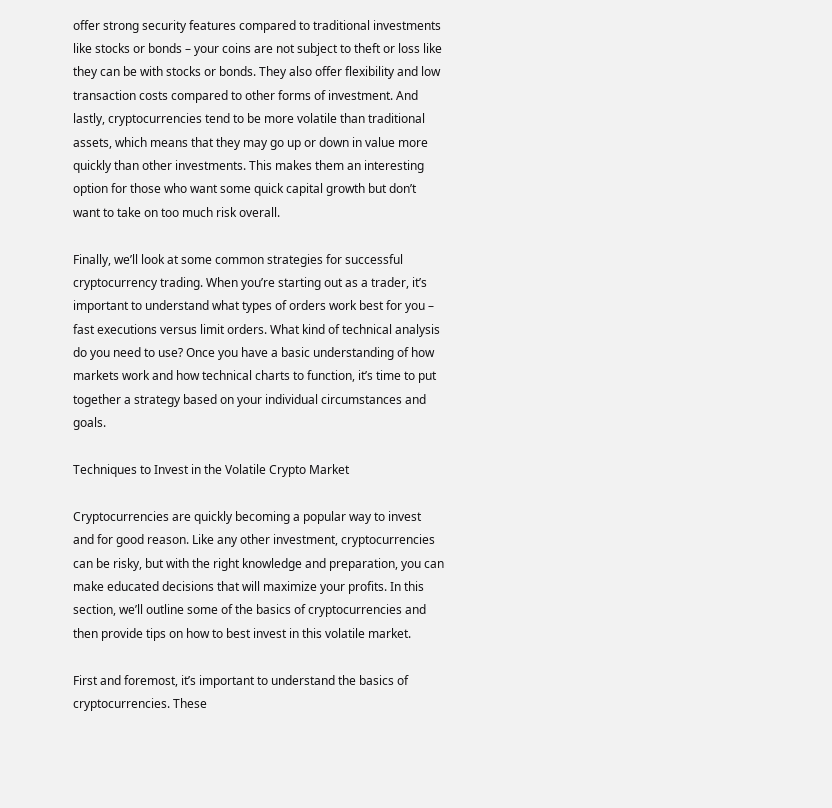offer strong security features compared to traditional investments like stocks or bonds – your coins are not subject to theft or loss like they can be with stocks or bonds. They also offer flexibility and low transaction costs compared to other forms of investment. And lastly, cryptocurrencies tend to be more volatile than traditional assets, which means that they may go up or down in value more quickly than other investments. This makes them an interesting option for those who want some quick capital growth but don’t want to take on too much risk overall.

Finally, we’ll look at some common strategies for successful cryptocurrency trading. When you’re starting out as a trader, it’s important to understand what types of orders work best for you – fast executions versus limit orders. What kind of technical analysis do you need to use? Once you have a basic understanding of how markets work and how technical charts to function, it’s time to put together a strategy based on your individual circumstances and goals.

Techniques to Invest in the Volatile Crypto Market

Cryptocurrencies are quickly becoming a popular way to invest and for good reason. Like any other investment, cryptocurrencies can be risky, but with the right knowledge and preparation, you can make educated decisions that will maximize your profits. In this section, we’ll outline some of the basics of cryptocurrencies and then provide tips on how to best invest in this volatile market.

First and foremost, it’s important to understand the basics of cryptocurrencies. These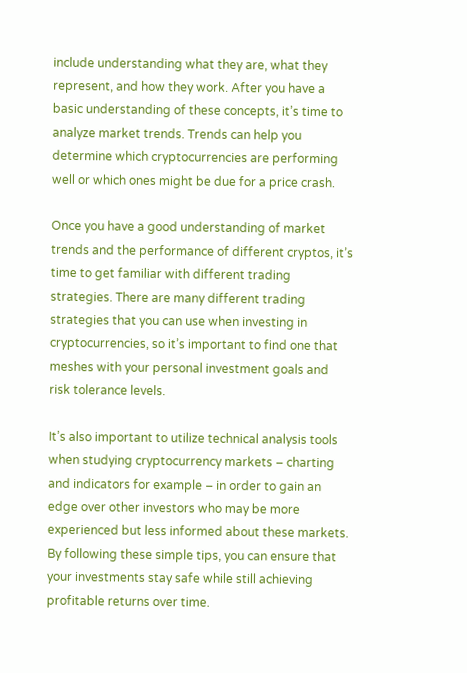include understanding what they are, what they represent, and how they work. After you have a basic understanding of these concepts, it’s time to analyze market trends. Trends can help you determine which cryptocurrencies are performing well or which ones might be due for a price crash.

Once you have a good understanding of market trends and the performance of different cryptos, it’s time to get familiar with different trading strategies. There are many different trading strategies that you can use when investing in cryptocurrencies, so it’s important to find one that meshes with your personal investment goals and risk tolerance levels.

It’s also important to utilize technical analysis tools when studying cryptocurrency markets – charting and indicators for example – in order to gain an edge over other investors who may be more experienced but less informed about these markets. By following these simple tips, you can ensure that your investments stay safe while still achieving profitable returns over time.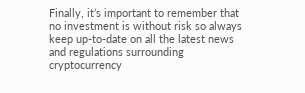Finally, it’s important to remember that no investment is without risk so always keep up-to-date on all the latest news and regulations surrounding cryptocurrency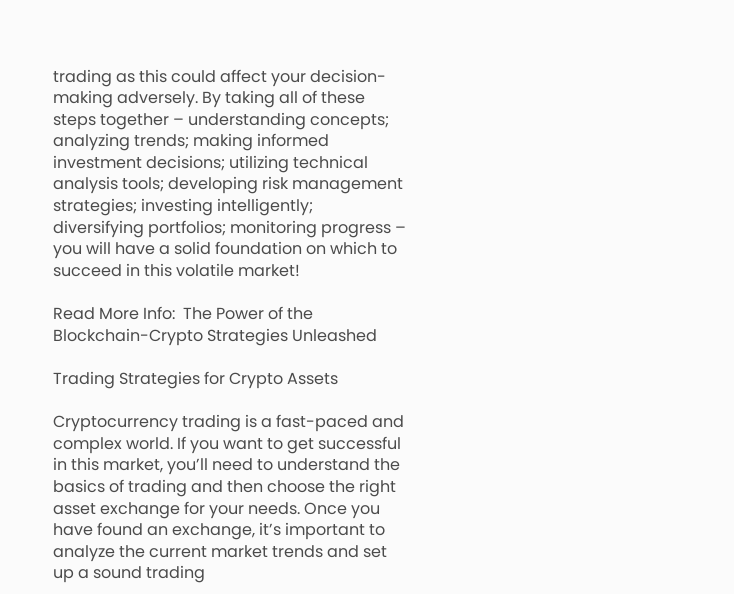trading as this could affect your decision-making adversely. By taking all of these steps together – understanding concepts; analyzing trends; making informed investment decisions; utilizing technical analysis tools; developing risk management strategies; investing intelligently; diversifying portfolios; monitoring progress – you will have a solid foundation on which to succeed in this volatile market!

Read More Info:  The Power of the Blockchain-Crypto Strategies Unleashed

Trading Strategies for Crypto Assets

Cryptocurrency trading is a fast-paced and complex world. If you want to get successful in this market, you’ll need to understand the basics of trading and then choose the right asset exchange for your needs. Once you have found an exchange, it’s important to analyze the current market trends and set up a sound trading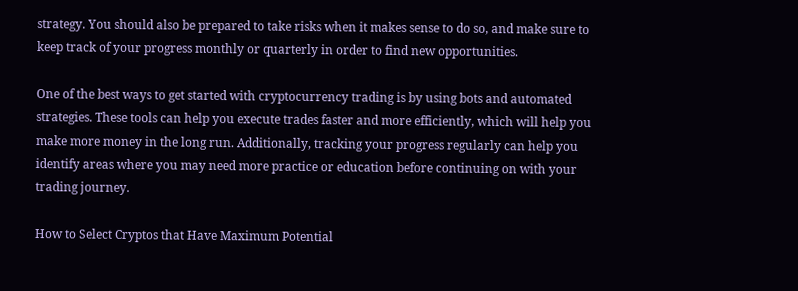strategy. You should also be prepared to take risks when it makes sense to do so, and make sure to keep track of your progress monthly or quarterly in order to find new opportunities.

One of the best ways to get started with cryptocurrency trading is by using bots and automated strategies. These tools can help you execute trades faster and more efficiently, which will help you make more money in the long run. Additionally, tracking your progress regularly can help you identify areas where you may need more practice or education before continuing on with your trading journey.

How to Select Cryptos that Have Maximum Potential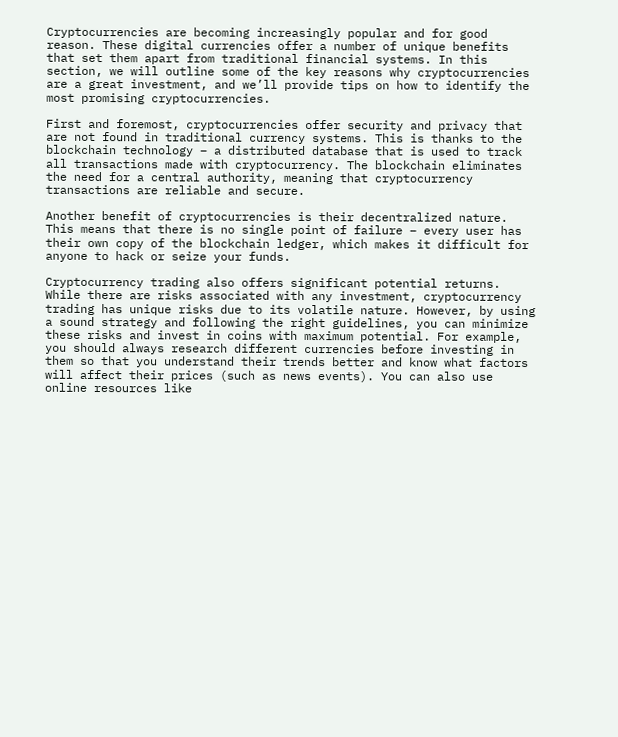Cryptocurrencies are becoming increasingly popular and for good reason. These digital currencies offer a number of unique benefits that set them apart from traditional financial systems. In this section, we will outline some of the key reasons why cryptocurrencies are a great investment, and we’ll provide tips on how to identify the most promising cryptocurrencies.

First and foremost, cryptocurrencies offer security and privacy that are not found in traditional currency systems. This is thanks to the blockchain technology – a distributed database that is used to track all transactions made with cryptocurrency. The blockchain eliminates the need for a central authority, meaning that cryptocurrency transactions are reliable and secure.

Another benefit of cryptocurrencies is their decentralized nature. This means that there is no single point of failure – every user has their own copy of the blockchain ledger, which makes it difficult for anyone to hack or seize your funds.

Cryptocurrency trading also offers significant potential returns. While there are risks associated with any investment, cryptocurrency trading has unique risks due to its volatile nature. However, by using a sound strategy and following the right guidelines, you can minimize these risks and invest in coins with maximum potential. For example, you should always research different currencies before investing in them so that you understand their trends better and know what factors will affect their prices (such as news events). You can also use online resources like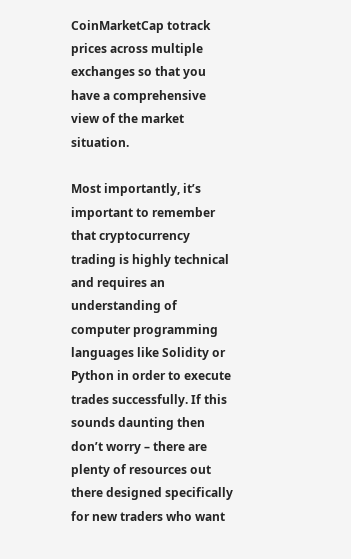CoinMarketCap totrack prices across multiple exchanges so that you have a comprehensive view of the market situation.

Most importantly, it’s important to remember that cryptocurrency trading is highly technical and requires an understanding of computer programming languages like Solidity or Python in order to execute trades successfully. If this sounds daunting then don’t worry – there are plenty of resources out there designed specifically for new traders who want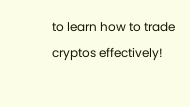to learn how to trade cryptos effectively!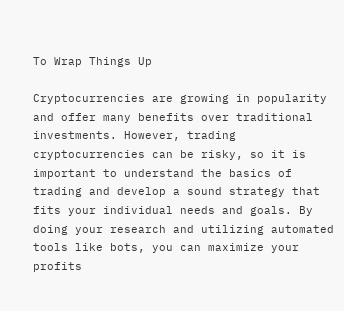To Wrap Things Up

Cryptocurrencies are growing in popularity and offer many benefits over traditional investments. However, trading cryptocurrencies can be risky, so it is important to understand the basics of trading and develop a sound strategy that fits your individual needs and goals. By doing your research and utilizing automated tools like bots, you can maximize your profits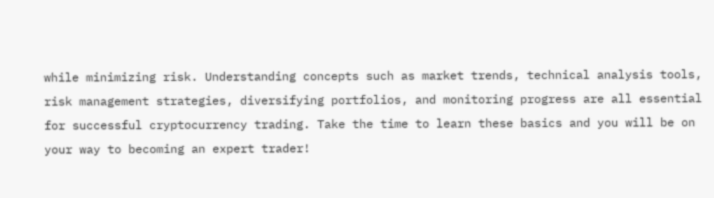while minimizing risk. Understanding concepts such as market trends, technical analysis tools, risk management strategies, diversifying portfolios, and monitoring progress are all essential for successful cryptocurrency trading. Take the time to learn these basics and you will be on your way to becoming an expert trader!